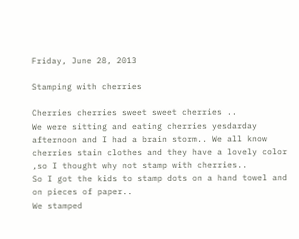Friday, June 28, 2013

Stamping with cherries

Cherries cherries sweet sweet cherries ..
We were sitting and eating cherries yesdarday afternoon and I had a brain storm.. We all know cherries stain clothes and they have a lovely color ,so I thought why not stamp with cherries..
So I got the kids to stamp dots on a hand towel and on pieces of paper..
We stamped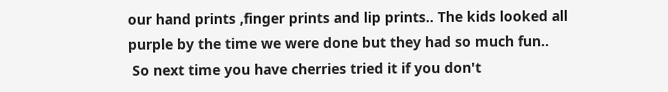our hand prints ,finger prints and lip prints.. The kids looked all purple by the time we were done but they had so much fun..
 So next time you have cherries tried it if you don't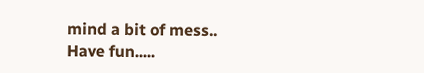mind a bit of mess..
Have fun.....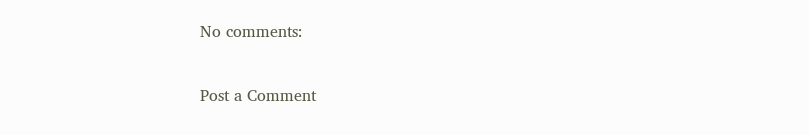No comments:

Post a Comment